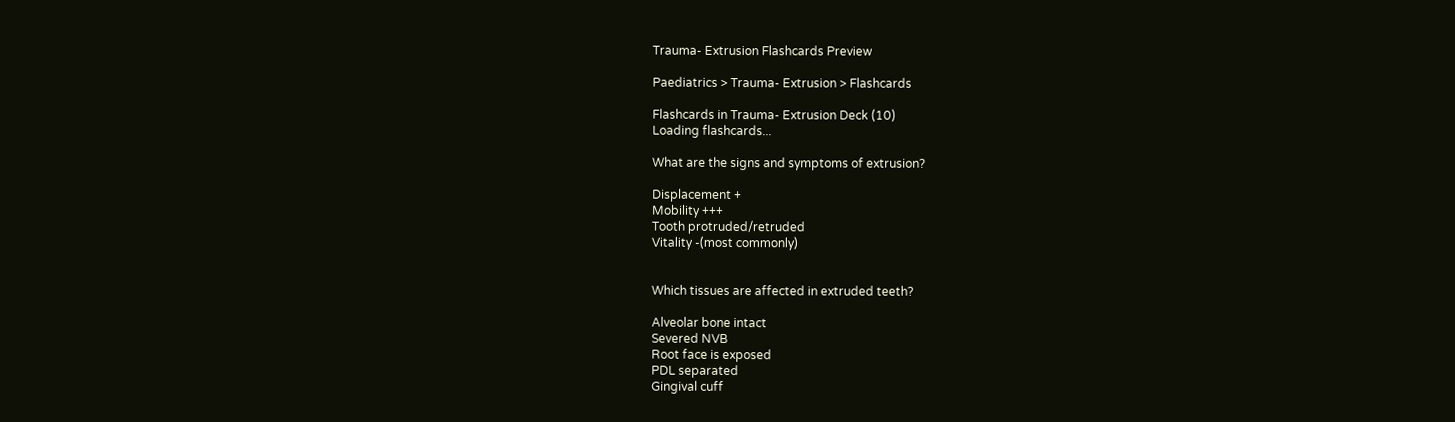Trauma- Extrusion Flashcards Preview

Paediatrics > Trauma- Extrusion > Flashcards

Flashcards in Trauma- Extrusion Deck (10)
Loading flashcards...

What are the signs and symptoms of extrusion?

Displacement +
Mobility +++
Tooth protruded/retruded
Vitality -(most commonly)


Which tissues are affected in extruded teeth?

Alveolar bone intact
Severed NVB
Root face is exposed
PDL separated
Gingival cuff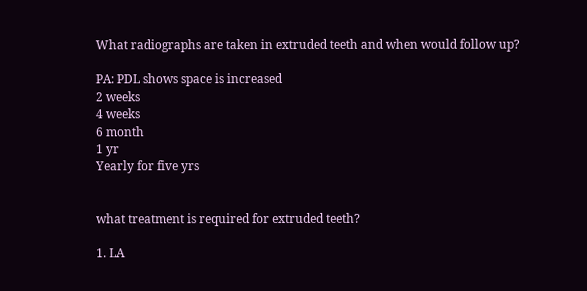What radiographs are taken in extruded teeth and when would follow up?

PA: PDL shows space is increased
2 weeks
4 weeks
6 month
1 yr
Yearly for five yrs


what treatment is required for extruded teeth?

1. LA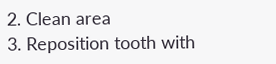2. Clean area
3. Reposition tooth with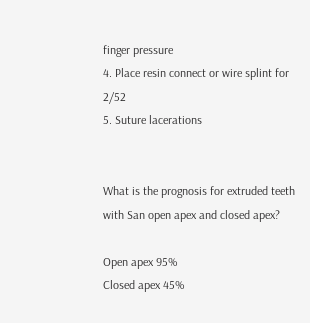finger pressure
4. Place resin connect or wire splint for 2/52
5. Suture lacerations


What is the prognosis for extruded teeth with San open apex and closed apex?

Open apex 95%
Closed apex 45%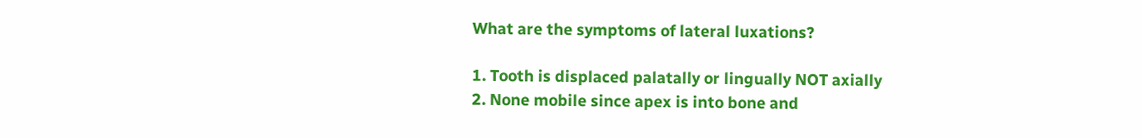What are the symptoms of lateral luxations?

1. Tooth is displaced palatally or lingually NOT axially
2. None mobile since apex is into bone and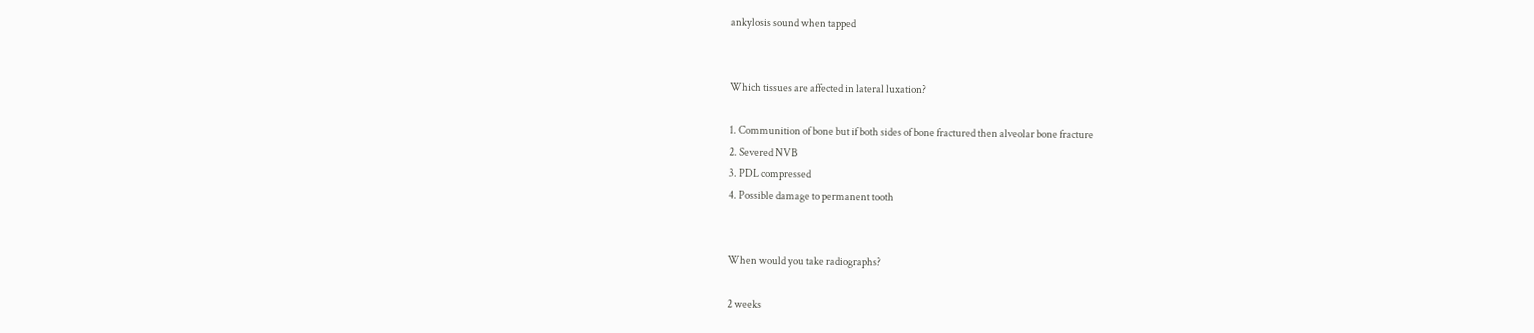ankylosis sound when tapped


Which tissues are affected in lateral luxation?

1. Communition of bone but if both sides of bone fractured then alveolar bone fracture
2. Severed NVB
3. PDL compressed
4. Possible damage to permanent tooth


When would you take radiographs?

2 weeks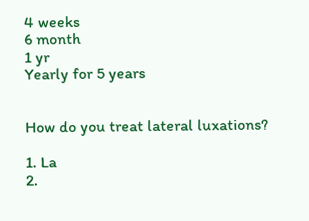4 weeks
6 month
1 yr
Yearly for 5 years


How do you treat lateral luxations?

1. La
2.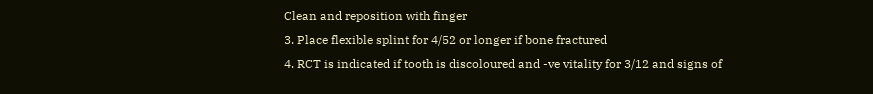Clean and reposition with finger
3. Place flexible splint for 4/52 or longer if bone fractured
4. RCT is indicated if tooth is discoloured and -ve vitality for 3/12 and signs of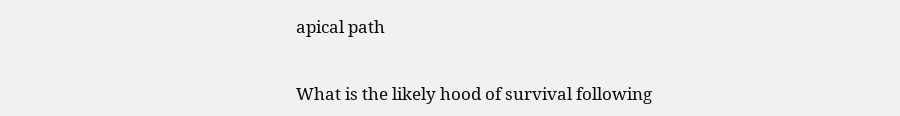apical path


What is the likely hood of survival following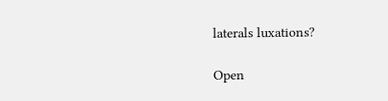laterals luxations?

Open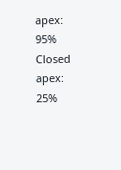apex: 95%
Closed apex: 25%